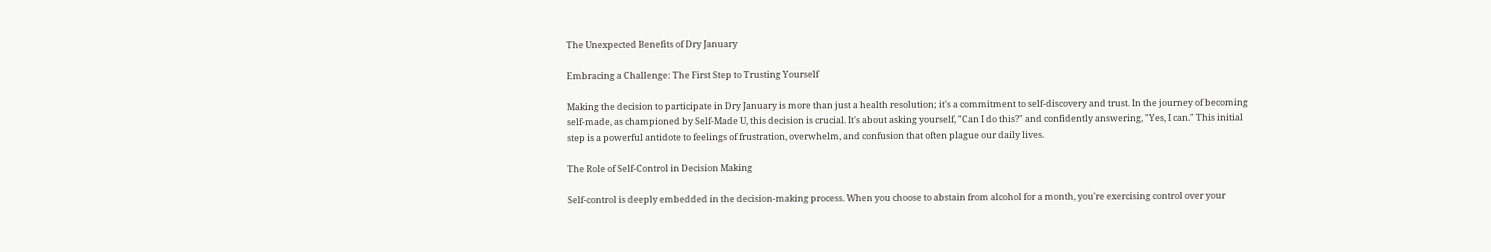The Unexpected Benefits of Dry January

Embracing a Challenge: The First Step to Trusting Yourself

Making the decision to participate in Dry January is more than just a health resolution; it's a commitment to self-discovery and trust. In the journey of becoming self-made, as championed by Self-Made U, this decision is crucial. It's about asking yourself, "Can I do this?" and confidently answering, "Yes, I can." This initial step is a powerful antidote to feelings of frustration, overwhelm, and confusion that often plague our daily lives.

The Role of Self-Control in Decision Making

Self-control is deeply embedded in the decision-making process. When you choose to abstain from alcohol for a month, you're exercising control over your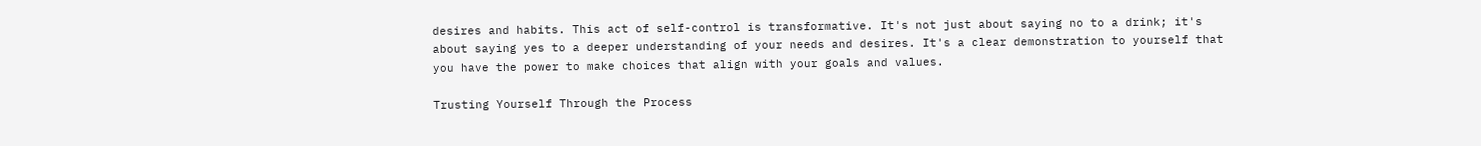desires and habits. This act of self-control is transformative. It's not just about saying no to a drink; it's about saying yes to a deeper understanding of your needs and desires. It's a clear demonstration to yourself that you have the power to make choices that align with your goals and values.

Trusting Yourself Through the Process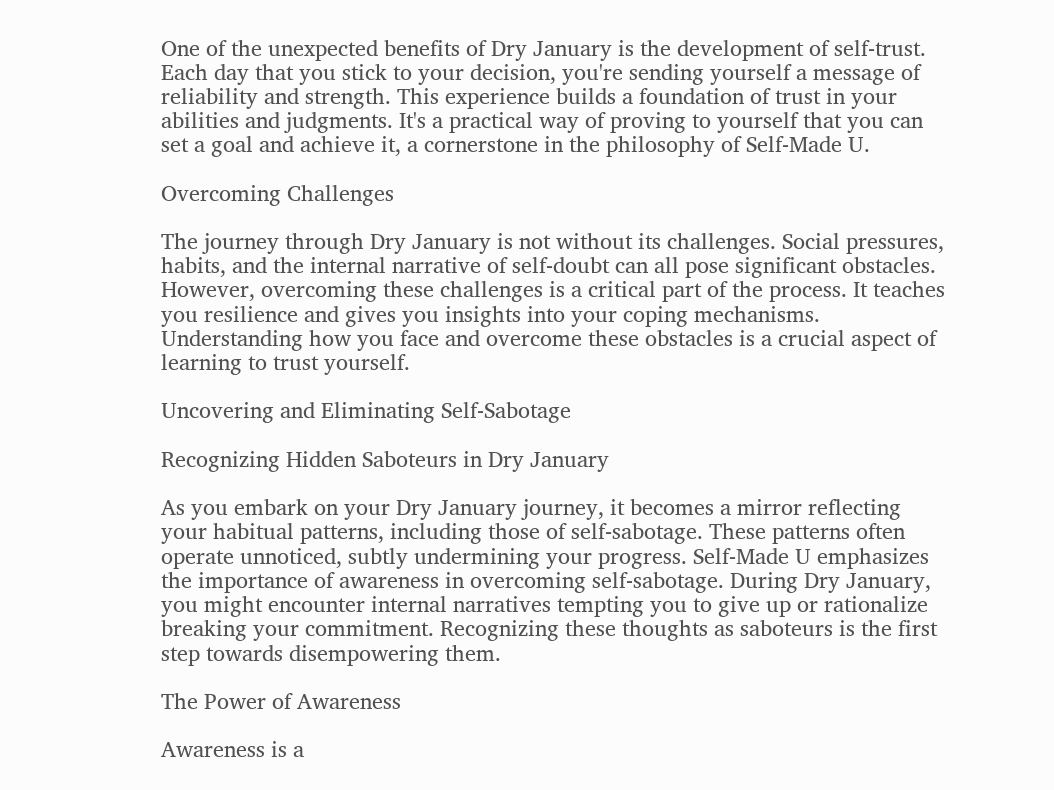One of the unexpected benefits of Dry January is the development of self-trust. Each day that you stick to your decision, you're sending yourself a message of reliability and strength. This experience builds a foundation of trust in your abilities and judgments. It's a practical way of proving to yourself that you can set a goal and achieve it, a cornerstone in the philosophy of Self-Made U.

Overcoming Challenges

The journey through Dry January is not without its challenges. Social pressures, habits, and the internal narrative of self-doubt can all pose significant obstacles. However, overcoming these challenges is a critical part of the process. It teaches you resilience and gives you insights into your coping mechanisms. Understanding how you face and overcome these obstacles is a crucial aspect of learning to trust yourself.

Uncovering and Eliminating Self-Sabotage

Recognizing Hidden Saboteurs in Dry January

As you embark on your Dry January journey, it becomes a mirror reflecting your habitual patterns, including those of self-sabotage. These patterns often operate unnoticed, subtly undermining your progress. Self-Made U emphasizes the importance of awareness in overcoming self-sabotage. During Dry January, you might encounter internal narratives tempting you to give up or rationalize breaking your commitment. Recognizing these thoughts as saboteurs is the first step towards disempowering them.

The Power of Awareness

Awareness is a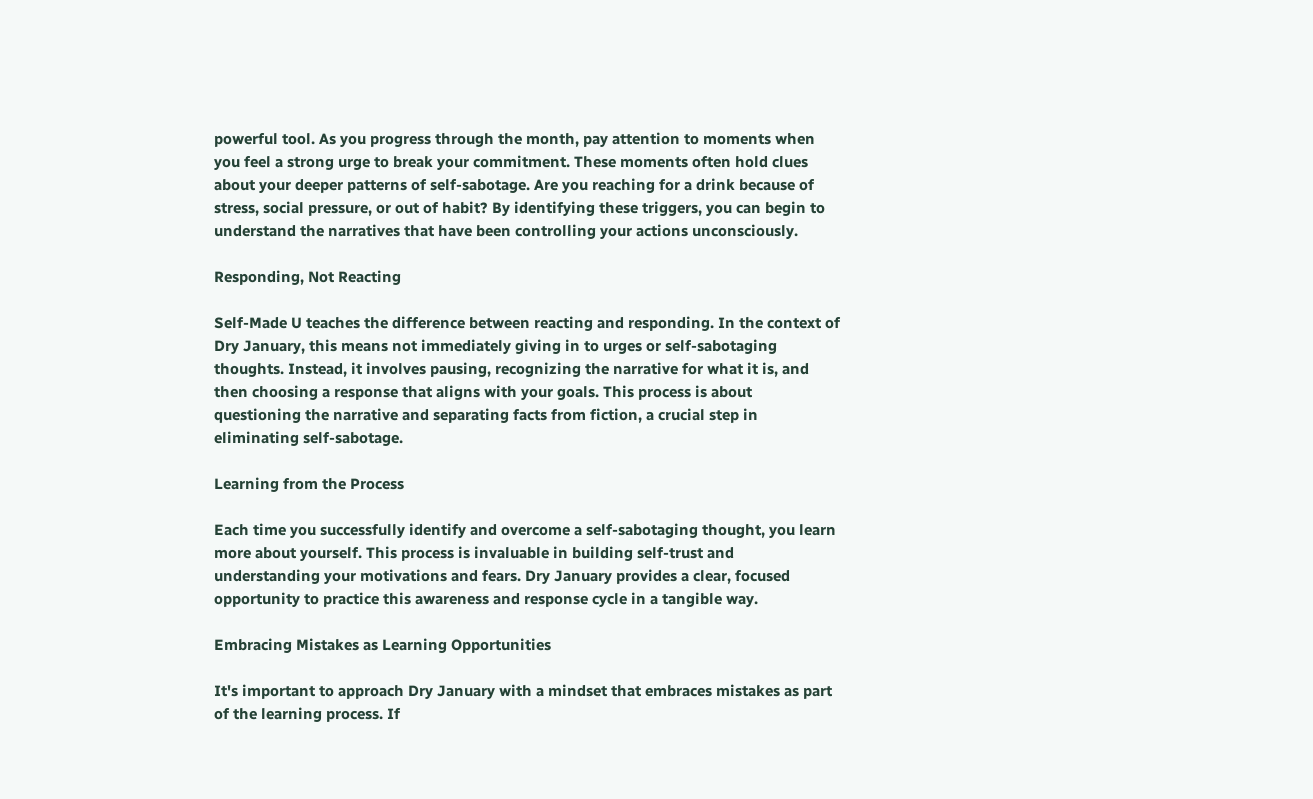powerful tool. As you progress through the month, pay attention to moments when you feel a strong urge to break your commitment. These moments often hold clues about your deeper patterns of self-sabotage. Are you reaching for a drink because of stress, social pressure, or out of habit? By identifying these triggers, you can begin to understand the narratives that have been controlling your actions unconsciously.

Responding, Not Reacting

Self-Made U teaches the difference between reacting and responding. In the context of Dry January, this means not immediately giving in to urges or self-sabotaging thoughts. Instead, it involves pausing, recognizing the narrative for what it is, and then choosing a response that aligns with your goals. This process is about questioning the narrative and separating facts from fiction, a crucial step in eliminating self-sabotage.

Learning from the Process

Each time you successfully identify and overcome a self-sabotaging thought, you learn more about yourself. This process is invaluable in building self-trust and understanding your motivations and fears. Dry January provides a clear, focused opportunity to practice this awareness and response cycle in a tangible way.

Embracing Mistakes as Learning Opportunities

It's important to approach Dry January with a mindset that embraces mistakes as part of the learning process. If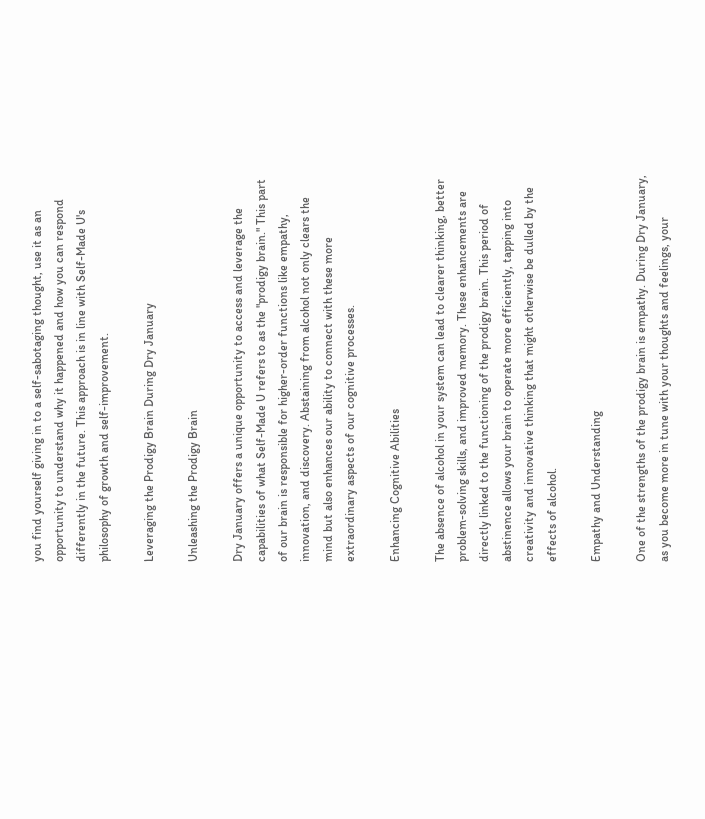you find yourself giving in to a self-sabotaging thought, use it as an opportunity to understand why it happened and how you can respond differently in the future. This approach is in line with Self-Made U's philosophy of growth and self-improvement.

Leveraging the Prodigy Brain During Dry January

Unleashing the Prodigy Brain

Dry January offers a unique opportunity to access and leverage the capabilities of what Self-Made U refers to as the "prodigy brain." This part of our brain is responsible for higher-order functions like empathy, innovation, and discovery. Abstaining from alcohol not only clears the mind but also enhances our ability to connect with these more extraordinary aspects of our cognitive processes.

Enhancing Cognitive Abilities

The absence of alcohol in your system can lead to clearer thinking, better problem-solving skills, and improved memory. These enhancements are directly linked to the functioning of the prodigy brain. This period of abstinence allows your brain to operate more efficiently, tapping into creativity and innovative thinking that might otherwise be dulled by the effects of alcohol.

Empathy and Understanding

One of the strengths of the prodigy brain is empathy. During Dry January, as you become more in tune with your thoughts and feelings, your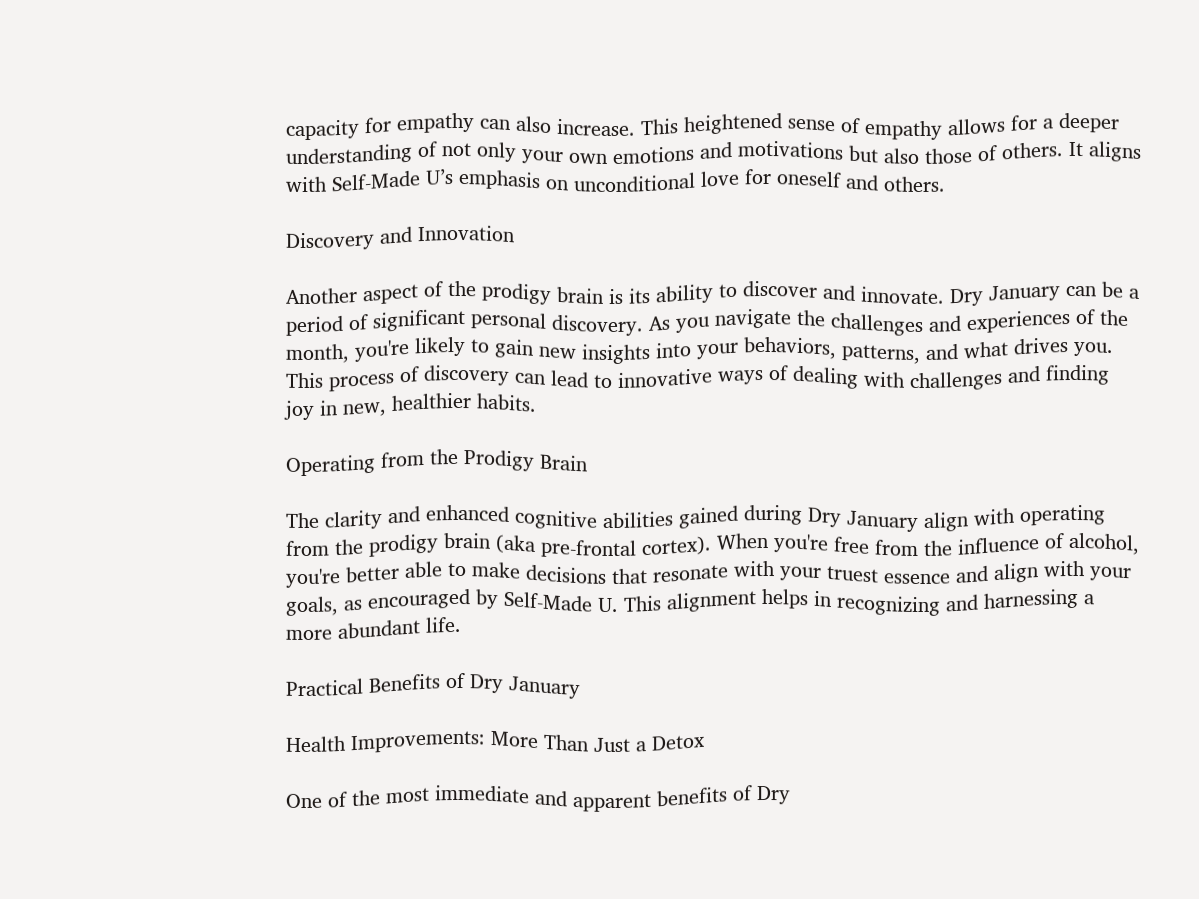capacity for empathy can also increase. This heightened sense of empathy allows for a deeper understanding of not only your own emotions and motivations but also those of others. It aligns with Self-Made U’s emphasis on unconditional love for oneself and others.

Discovery and Innovation

Another aspect of the prodigy brain is its ability to discover and innovate. Dry January can be a period of significant personal discovery. As you navigate the challenges and experiences of the month, you're likely to gain new insights into your behaviors, patterns, and what drives you. This process of discovery can lead to innovative ways of dealing with challenges and finding joy in new, healthier habits.

Operating from the Prodigy Brain

The clarity and enhanced cognitive abilities gained during Dry January align with operating from the prodigy brain (aka pre-frontal cortex). When you're free from the influence of alcohol, you're better able to make decisions that resonate with your truest essence and align with your goals, as encouraged by Self-Made U. This alignment helps in recognizing and harnessing a more abundant life.

Practical Benefits of Dry January

Health Improvements: More Than Just a Detox

One of the most immediate and apparent benefits of Dry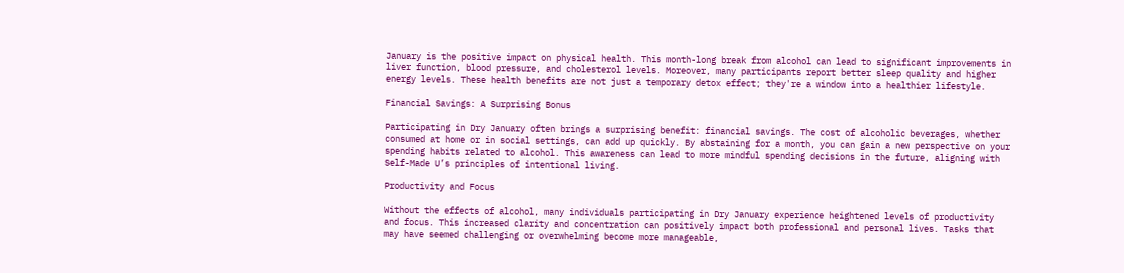January is the positive impact on physical health. This month-long break from alcohol can lead to significant improvements in liver function, blood pressure, and cholesterol levels. Moreover, many participants report better sleep quality and higher energy levels. These health benefits are not just a temporary detox effect; they're a window into a healthier lifestyle.

Financial Savings: A Surprising Bonus

Participating in Dry January often brings a surprising benefit: financial savings. The cost of alcoholic beverages, whether consumed at home or in social settings, can add up quickly. By abstaining for a month, you can gain a new perspective on your spending habits related to alcohol. This awareness can lead to more mindful spending decisions in the future, aligning with Self-Made U’s principles of intentional living.

Productivity and Focus

Without the effects of alcohol, many individuals participating in Dry January experience heightened levels of productivity and focus. This increased clarity and concentration can positively impact both professional and personal lives. Tasks that may have seemed challenging or overwhelming become more manageable,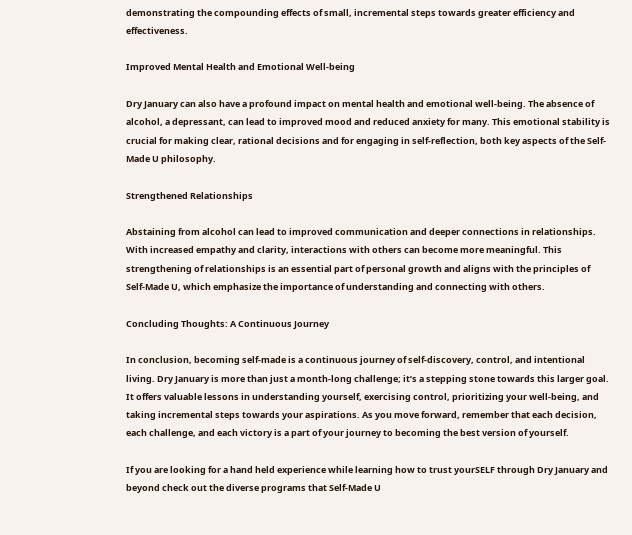demonstrating the compounding effects of small, incremental steps towards greater efficiency and effectiveness.

Improved Mental Health and Emotional Well-being

Dry January can also have a profound impact on mental health and emotional well-being. The absence of alcohol, a depressant, can lead to improved mood and reduced anxiety for many. This emotional stability is crucial for making clear, rational decisions and for engaging in self-reflection, both key aspects of the Self-Made U philosophy.

Strengthened Relationships

Abstaining from alcohol can lead to improved communication and deeper connections in relationships. With increased empathy and clarity, interactions with others can become more meaningful. This strengthening of relationships is an essential part of personal growth and aligns with the principles of Self-Made U, which emphasize the importance of understanding and connecting with others.

Concluding Thoughts: A Continuous Journey

In conclusion, becoming self-made is a continuous journey of self-discovery, control, and intentional living. Dry January is more than just a month-long challenge; it’s a stepping stone towards this larger goal. It offers valuable lessons in understanding yourself, exercising control, prioritizing your well-being, and taking incremental steps towards your aspirations. As you move forward, remember that each decision, each challenge, and each victory is a part of your journey to becoming the best version of yourself.

If you are looking for a hand held experience while learning how to trust yourSELF through Dry January and beyond check out the diverse programs that Self-Made U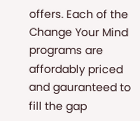offers. Each of the Change Your Mind programs are affordably priced and gauranteed to fill the gap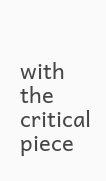with the critical piece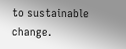to sustainable change.